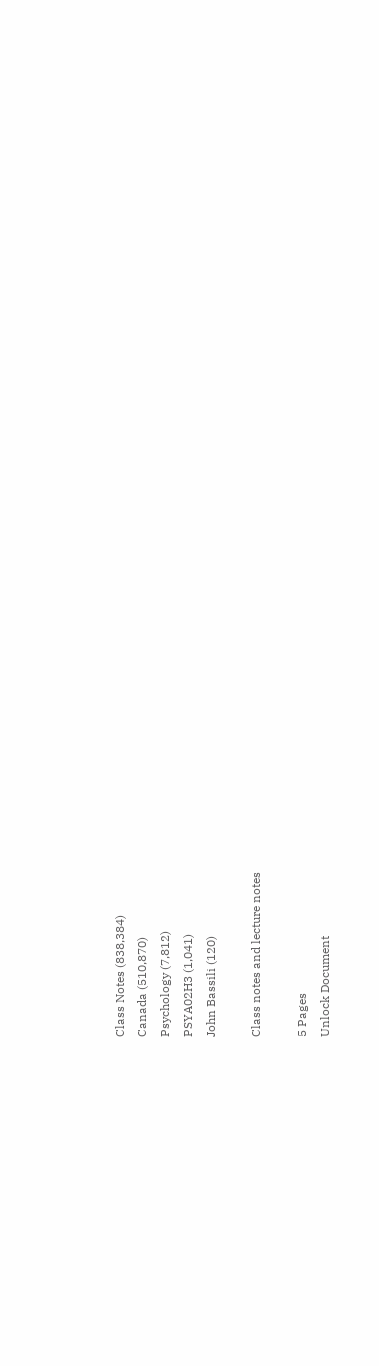Class Notes (838,384)
Canada (510,870)
Psychology (7,812)
PSYA02H3 (1,041)
John Bassili (120)

Class notes and lecture notes

5 Pages
Unlock Document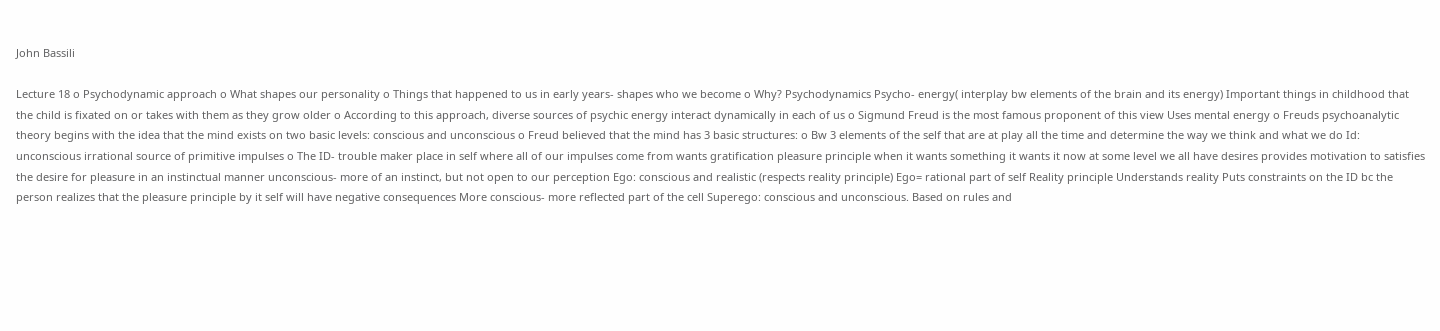John Bassili

Lecture 18 o Psychodynamic approach o What shapes our personality o Things that happened to us in early years- shapes who we become o Why? Psychodynamics Psycho- energy( interplay bw elements of the brain and its energy) Important things in childhood that the child is fixated on or takes with them as they grow older o According to this approach, diverse sources of psychic energy interact dynamically in each of us o Sigmund Freud is the most famous proponent of this view Uses mental energy o Freuds psychoanalytic theory begins with the idea that the mind exists on two basic levels: conscious and unconscious o Freud believed that the mind has 3 basic structures: o Bw 3 elements of the self that are at play all the time and determine the way we think and what we do Id: unconscious irrational source of primitive impulses o The ID- trouble maker place in self where all of our impulses come from wants gratification pleasure principle when it wants something it wants it now at some level we all have desires provides motivation to satisfies the desire for pleasure in an instinctual manner unconscious- more of an instinct, but not open to our perception Ego: conscious and realistic (respects reality principle) Ego= rational part of self Reality principle Understands reality Puts constraints on the ID bc the person realizes that the pleasure principle by it self will have negative consequences More conscious- more reflected part of the cell Superego: conscious and unconscious. Based on rules and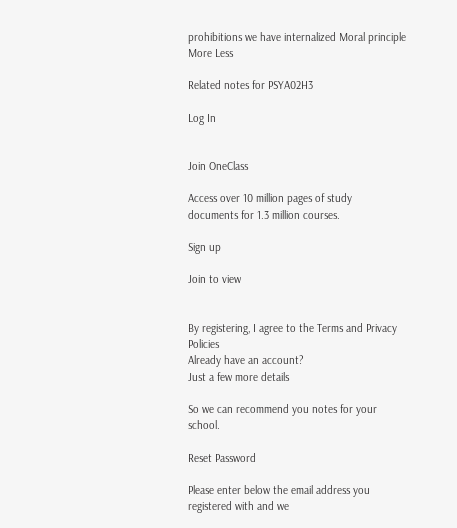prohibitions we have internalized Moral principle
More Less

Related notes for PSYA02H3

Log In


Join OneClass

Access over 10 million pages of study
documents for 1.3 million courses.

Sign up

Join to view


By registering, I agree to the Terms and Privacy Policies
Already have an account?
Just a few more details

So we can recommend you notes for your school.

Reset Password

Please enter below the email address you registered with and we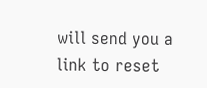will send you a link to reset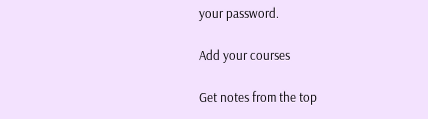your password.

Add your courses

Get notes from the top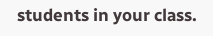students in your class.